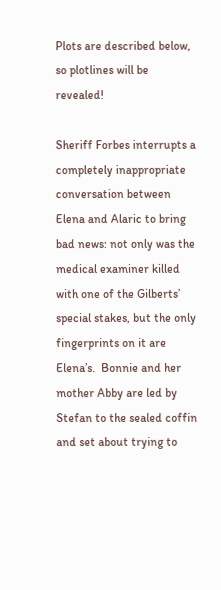Plots are described below, so plotlines will be revealed!

Sheriff Forbes interrupts a completely inappropriate conversation between Elena and Alaric to bring bad news: not only was the medical examiner killed with one of the Gilberts’ special stakes, but the only fingerprints on it are Elena’s.  Bonnie and her mother Abby are led by Stefan to the sealed coffin and set about trying to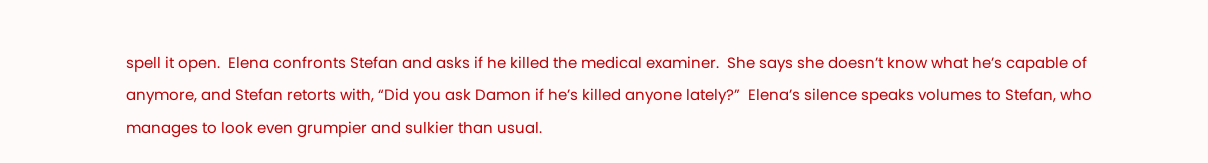spell it open.  Elena confronts Stefan and asks if he killed the medical examiner.  She says she doesn’t know what he’s capable of anymore, and Stefan retorts with, “Did you ask Damon if he’s killed anyone lately?”  Elena’s silence speaks volumes to Stefan, who manages to look even grumpier and sulkier than usual.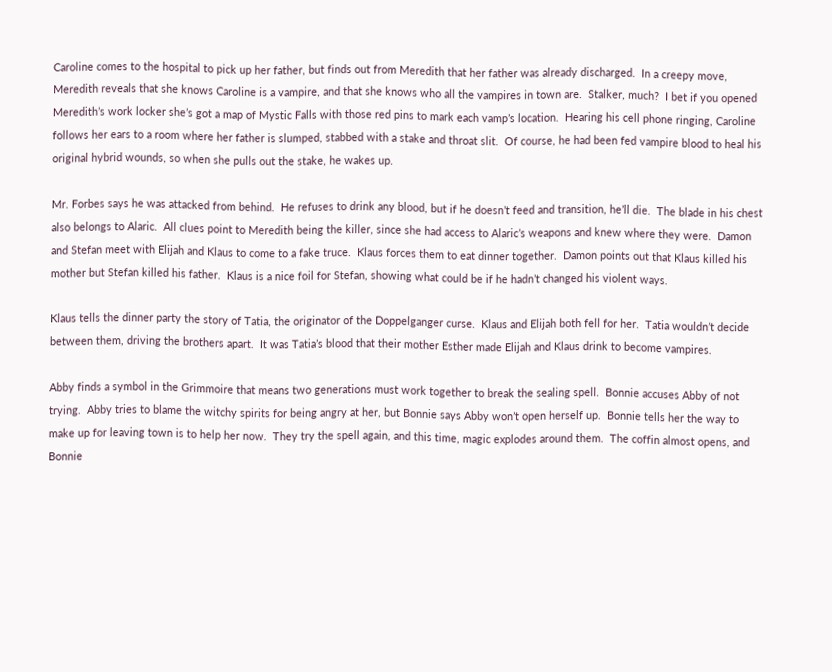Caroline comes to the hospital to pick up her father, but finds out from Meredith that her father was already discharged.  In a creepy move, Meredith reveals that she knows Caroline is a vampire, and that she knows who all the vampires in town are.  Stalker, much?  I bet if you opened Meredith’s work locker she’s got a map of Mystic Falls with those red pins to mark each vamp’s location.  Hearing his cell phone ringing, Caroline follows her ears to a room where her father is slumped, stabbed with a stake and throat slit.  Of course, he had been fed vampire blood to heal his original hybrid wounds, so when she pulls out the stake, he wakes up.

Mr. Forbes says he was attacked from behind.  He refuses to drink any blood, but if he doesn’t feed and transition, he’ll die.  The blade in his chest also belongs to Alaric.  All clues point to Meredith being the killer, since she had access to Alaric’s weapons and knew where they were.  Damon and Stefan meet with Elijah and Klaus to come to a fake truce.  Klaus forces them to eat dinner together.  Damon points out that Klaus killed his mother but Stefan killed his father.  Klaus is a nice foil for Stefan, showing what could be if he hadn’t changed his violent ways.

Klaus tells the dinner party the story of Tatia, the originator of the Doppelganger curse.  Klaus and Elijah both fell for her.  Tatia wouldn’t decide between them, driving the brothers apart.  It was Tatia’s blood that their mother Esther made Elijah and Klaus drink to become vampires.

Abby finds a symbol in the Grimmoire that means two generations must work together to break the sealing spell.  Bonnie accuses Abby of not trying.  Abby tries to blame the witchy spirits for being angry at her, but Bonnie says Abby won’t open herself up.  Bonnie tells her the way to make up for leaving town is to help her now.  They try the spell again, and this time, magic explodes around them.  The coffin almost opens, and Bonnie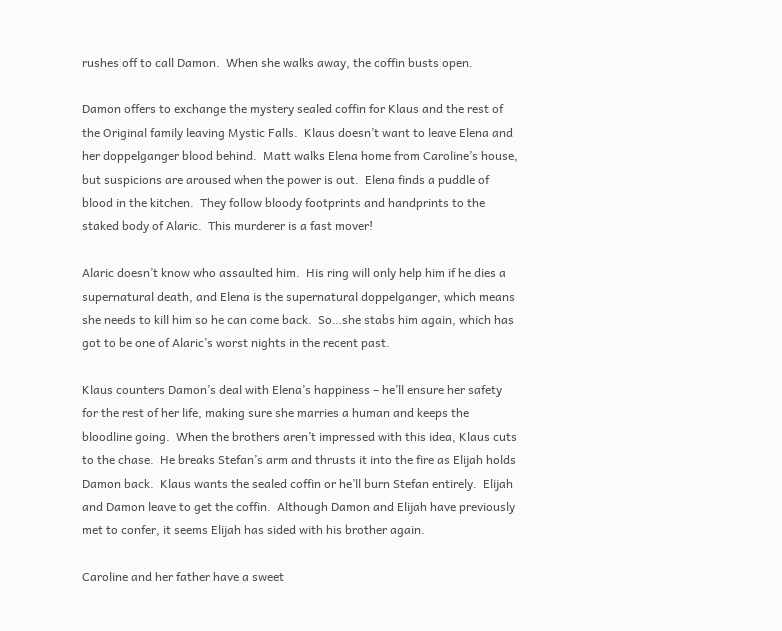rushes off to call Damon.  When she walks away, the coffin busts open.

Damon offers to exchange the mystery sealed coffin for Klaus and the rest of the Original family leaving Mystic Falls.  Klaus doesn’t want to leave Elena and her doppelganger blood behind.  Matt walks Elena home from Caroline’s house, but suspicions are aroused when the power is out.  Elena finds a puddle of blood in the kitchen.  They follow bloody footprints and handprints to the staked body of Alaric.  This murderer is a fast mover!

Alaric doesn’t know who assaulted him.  His ring will only help him if he dies a supernatural death, and Elena is the supernatural doppelganger, which means she needs to kill him so he can come back.  So…she stabs him again, which has got to be one of Alaric’s worst nights in the recent past.

Klaus counters Damon’s deal with Elena’s happiness – he’ll ensure her safety for the rest of her life, making sure she marries a human and keeps the bloodline going.  When the brothers aren’t impressed with this idea, Klaus cuts to the chase.  He breaks Stefan’s arm and thrusts it into the fire as Elijah holds Damon back.  Klaus wants the sealed coffin or he’ll burn Stefan entirely.  Elijah and Damon leave to get the coffin.  Although Damon and Elijah have previously met to confer, it seems Elijah has sided with his brother again.

Caroline and her father have a sweet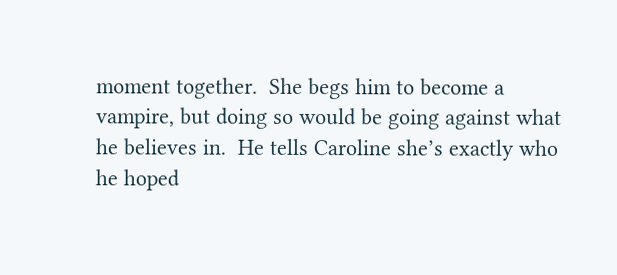moment together.  She begs him to become a vampire, but doing so would be going against what he believes in.  He tells Caroline she’s exactly who he hoped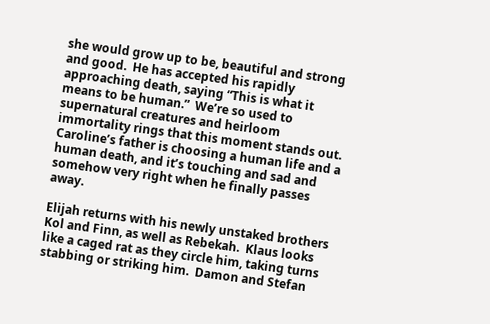she would grow up to be, beautiful and strong and good.  He has accepted his rapidly approaching death, saying “This is what it means to be human.”  We’re so used to supernatural creatures and heirloom immortality rings that this moment stands out.  Caroline’s father is choosing a human life and a human death, and it’s touching and sad and somehow very right when he finally passes away.

Elijah returns with his newly unstaked brothers Kol and Finn, as well as Rebekah.  Klaus looks like a caged rat as they circle him, taking turns stabbing or striking him.  Damon and Stefan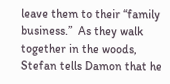leave them to their “family business.”  As they walk together in the woods, Stefan tells Damon that he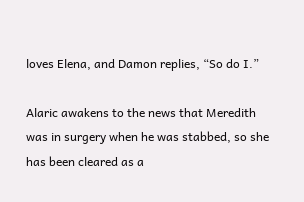loves Elena, and Damon replies, “So do I.”

Alaric awakens to the news that Meredith was in surgery when he was stabbed, so she has been cleared as a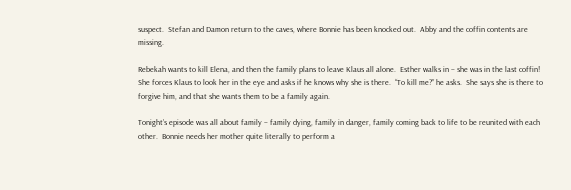suspect.  Stefan and Damon return to the caves, where Bonnie has been knocked out.  Abby and the coffin contents are missing.

Rebekah wants to kill Elena, and then the family plans to leave Klaus all alone.  Esther walks in – she was in the last coffin!  She forces Klaus to look her in the eye and asks if he knows why she is there.  “To kill me?” he asks.  She says she is there to forgive him, and that she wants them to be a family again.

Tonight’s episode was all about family – family dying, family in danger, family coming back to life to be reunited with each other.  Bonnie needs her mother quite literally to perform a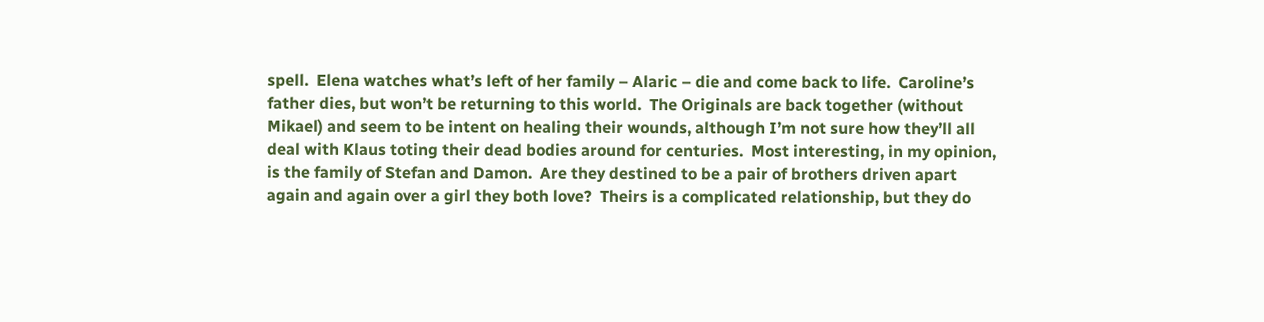spell.  Elena watches what’s left of her family – Alaric – die and come back to life.  Caroline’s father dies, but won’t be returning to this world.  The Originals are back together (without Mikael) and seem to be intent on healing their wounds, although I’m not sure how they’ll all deal with Klaus toting their dead bodies around for centuries.  Most interesting, in my opinion, is the family of Stefan and Damon.  Are they destined to be a pair of brothers driven apart again and again over a girl they both love?  Theirs is a complicated relationship, but they do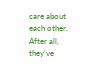care about each other.  After all, they’ve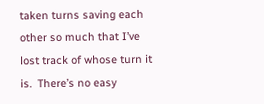taken turns saving each other so much that I’ve lost track of whose turn it is.  There’s no easy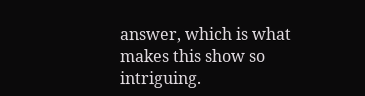answer, which is what makes this show so intriguing.